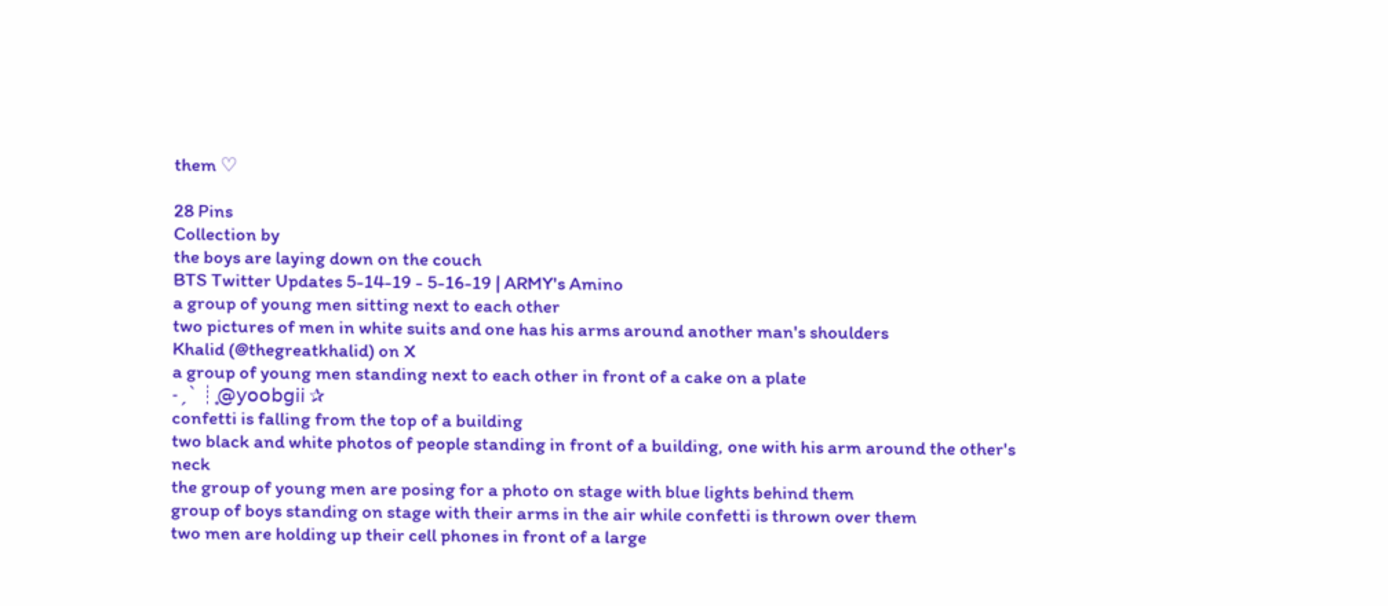them ♡

28 Pins
Collection by
the boys are laying down on the couch
BTS Twitter Updates 5-14-19 - 5-16-19 | ARMY's Amino
a group of young men sitting next to each other
two pictures of men in white suits and one has his arms around another man's shoulders
Khalid (@thegreatkhalid) on X
a group of young men standing next to each other in front of a cake on a plate
˗ˏˋ┊͙@𝗒𝗈𝗈𝖻𝗀𝗂𝗂 ✰
confetti is falling from the top of a building
two black and white photos of people standing in front of a building, one with his arm around the other's neck
the group of young men are posing for a photo on stage with blue lights behind them
group of boys standing on stage with their arms in the air while confetti is thrown over them
two men are holding up their cell phones in front of a large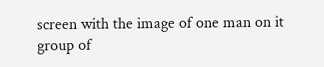screen with the image of one man on it
group of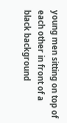young men sitting on top of each other in front of a black background